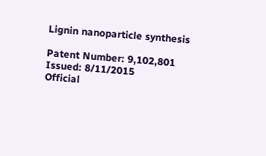Lignin nanoparticle synthesis

Patent Number: 9,102,801
Issued: 8/11/2015
Official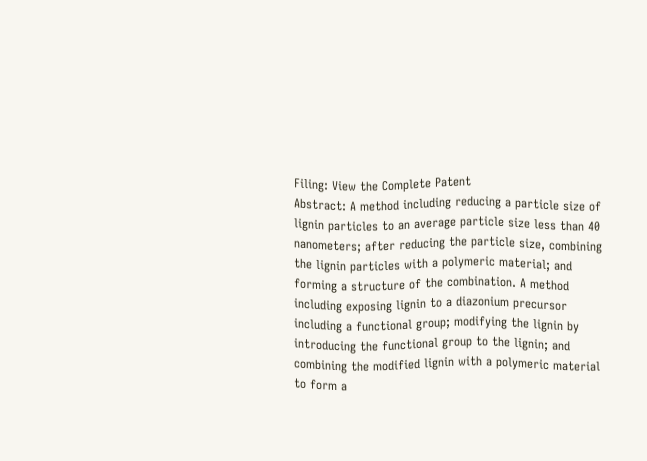Filing: View the Complete Patent
Abstract: A method including reducing a particle size of lignin particles to an average particle size less than 40 nanometers; after reducing the particle size, combining the lignin particles with a polymeric material; and forming a structure of the combination. A method including exposing lignin to a diazonium precursor including a functional group; modifying the lignin by introducing the functional group to the lignin; and combining the modified lignin with a polymeric material to form a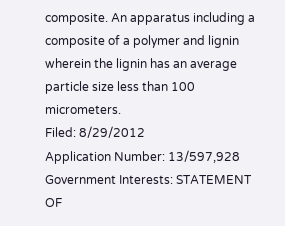composite. An apparatus including a composite of a polymer and lignin wherein the lignin has an average particle size less than 100 micrometers.
Filed: 8/29/2012
Application Number: 13/597,928
Government Interests: STATEMENT OF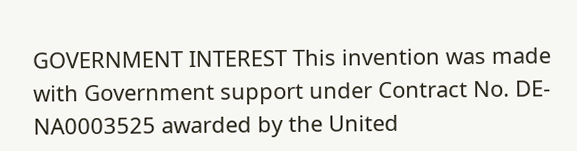GOVERNMENT INTEREST This invention was made with Government support under Contract No. DE-NA0003525 awarded by the United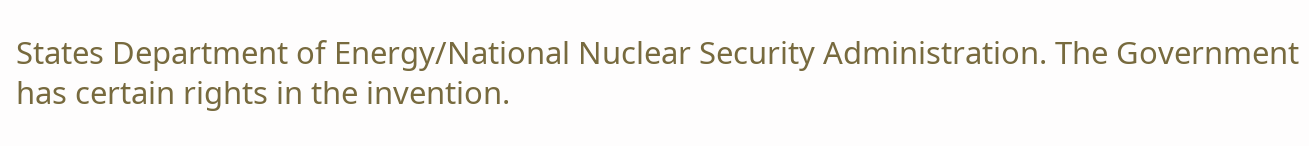States Department of Energy/National Nuclear Security Administration. The Government has certain rights in the invention.